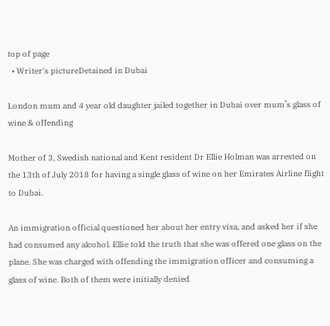top of page
  • Writer's pictureDetained in Dubai

London mum and 4 year old daughter jailed together in Dubai over mum’s glass of wine & offending

Mother of 3, Swedish national and Kent resident Dr Ellie Holman was arrested on the 13th of July 2018 for having a single glass of wine on her Emirates Airline flight to Dubai.

An immigration official questioned her about her entry visa, and asked her if she had consumed any alcohol. Ellie told the truth that she was offered one glass on the plane. She was charged with offending the immigration officer and consuming a glass of wine. Both of them were initially denied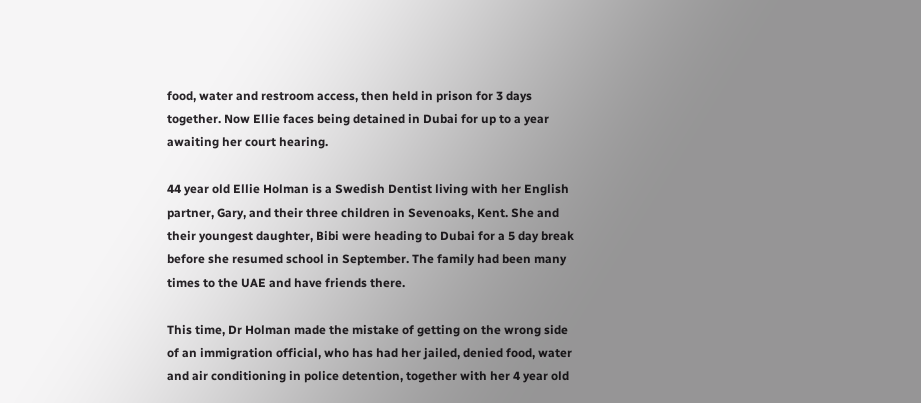food, water and restroom access, then held in prison for 3 days together. Now Ellie faces being detained in Dubai for up to a year awaiting her court hearing.

44 year old Ellie Holman is a Swedish Dentist living with her English partner, Gary, and their three children in Sevenoaks, Kent. She and their youngest daughter, Bibi were heading to Dubai for a 5 day break before she resumed school in September. The family had been many times to the UAE and have friends there.

This time, Dr Holman made the mistake of getting on the wrong side of an immigration official, who has had her jailed, denied food, water and air conditioning in police detention, together with her 4 year old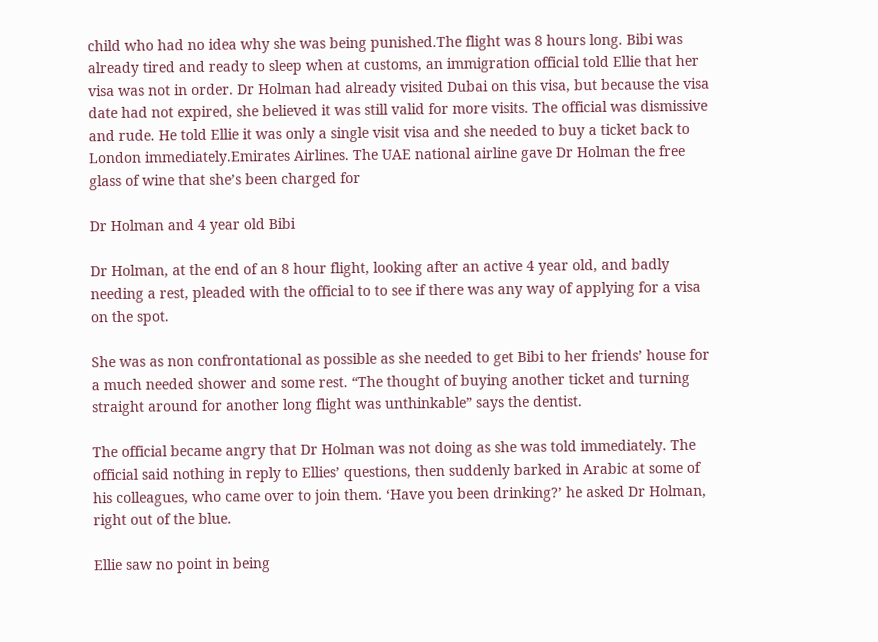child who had no idea why she was being punished.The flight was 8 hours long. Bibi was already tired and ready to sleep when at customs, an immigration official told Ellie that her visa was not in order. Dr Holman had already visited Dubai on this visa, but because the visa date had not expired, she believed it was still valid for more visits. The official was dismissive and rude. He told Ellie it was only a single visit visa and she needed to buy a ticket back to London immediately.Emirates Airlines. The UAE national airline gave Dr Holman the free glass of wine that she’s been charged for

Dr Holman and 4 year old Bibi

Dr Holman, at the end of an 8 hour flight, looking after an active 4 year old, and badly needing a rest, pleaded with the official to to see if there was any way of applying for a visa on the spot.

She was as non confrontational as possible as she needed to get Bibi to her friends’ house for a much needed shower and some rest. “The thought of buying another ticket and turning straight around for another long flight was unthinkable” says the dentist.

The official became angry that Dr Holman was not doing as she was told immediately. The official said nothing in reply to Ellies’ questions, then suddenly barked in Arabic at some of his colleagues, who came over to join them. ‘Have you been drinking?’ he asked Dr Holman, right out of the blue.

Ellie saw no point in being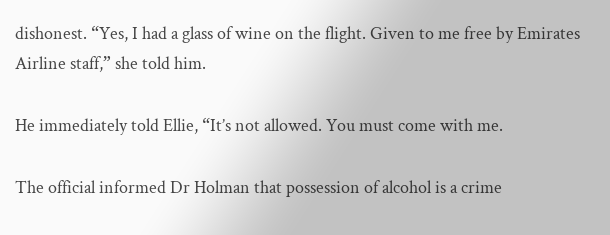dishonest. “Yes, I had a glass of wine on the flight. Given to me free by Emirates Airline staff,” she told him.

He immediately told Ellie, “It’s not allowed. You must come with me.

The official informed Dr Holman that possession of alcohol is a crime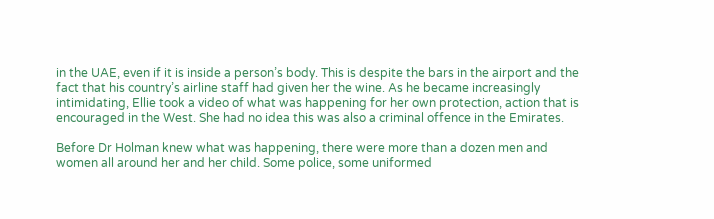in the UAE, even if it is inside a person’s body. This is despite the bars in the airport and the fact that his country’s airline staff had given her the wine. As he became increasingly intimidating, Ellie took a video of what was happening for her own protection, action that is encouraged in the West. She had no idea this was also a criminal offence in the Emirates.

Before Dr Holman knew what was happening, there were more than a dozen men and women all around her and her child. Some police, some uniformed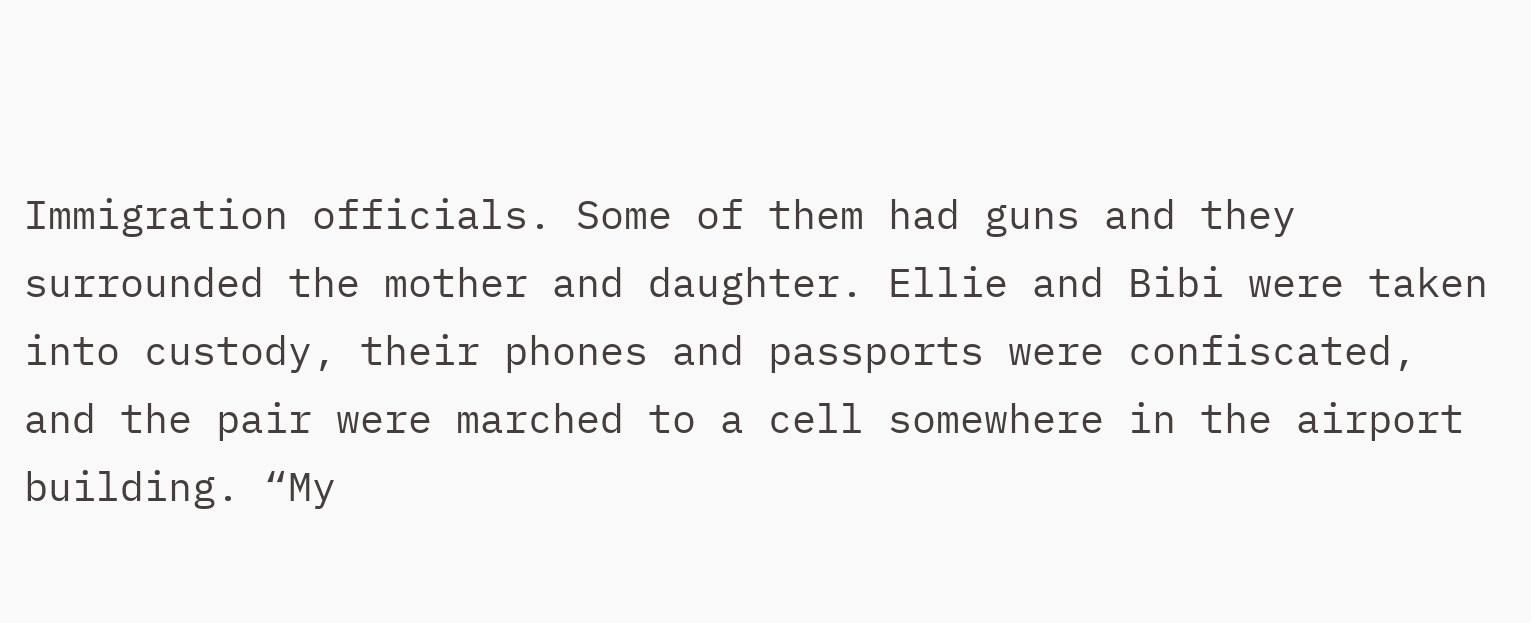Immigration officials. Some of them had guns and they surrounded the mother and daughter. Ellie and Bibi were taken into custody, their phones and passports were confiscated, and the pair were marched to a cell somewhere in the airport building. “My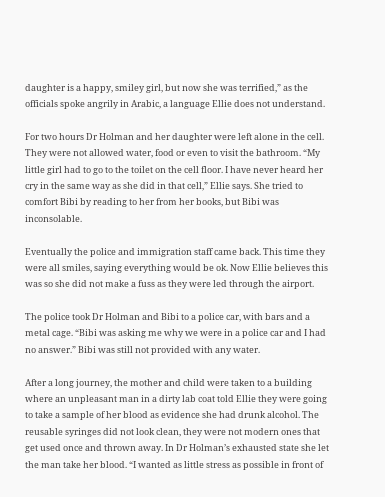daughter is a happy, smiley girl, but now she was terrified,” as the officials spoke angrily in Arabic, a language Ellie does not understand.

For two hours Dr Holman and her daughter were left alone in the cell. They were not allowed water, food or even to visit the bathroom. “My little girl had to go to the toilet on the cell floor. I have never heard her cry in the same way as she did in that cell,” Ellie says. She tried to comfort Bibi by reading to her from her books, but Bibi was inconsolable.

Eventually the police and immigration staff came back. This time they were all smiles, saying everything would be ok. Now Ellie believes this was so she did not make a fuss as they were led through the airport.

The police took Dr Holman and Bibi to a police car, with bars and a metal cage. “Bibi was asking me why we were in a police car and I had no answer.” Bibi was still not provided with any water.

After a long journey, the mother and child were taken to a building where an unpleasant man in a dirty lab coat told Ellie they were going to take a sample of her blood as evidence she had drunk alcohol. The reusable syringes did not look clean, they were not modern ones that get used once and thrown away. In Dr Holman’s exhausted state she let the man take her blood. “I wanted as little stress as possible in front of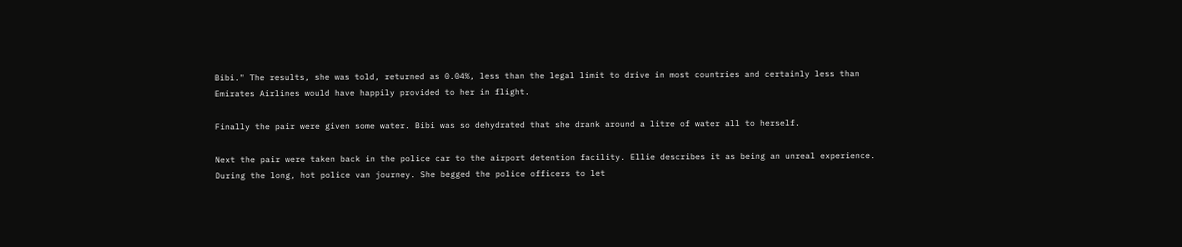Bibi." The results, she was told, returned as 0.04%, less than the legal limit to drive in most countries and certainly less than Emirates Airlines would have happily provided to her in flight.

Finally the pair were given some water. Bibi was so dehydrated that she drank around a litre of water all to herself.

Next the pair were taken back in the police car to the airport detention facility. Ellie describes it as being an unreal experience. During the long, hot police van journey. She begged the police officers to let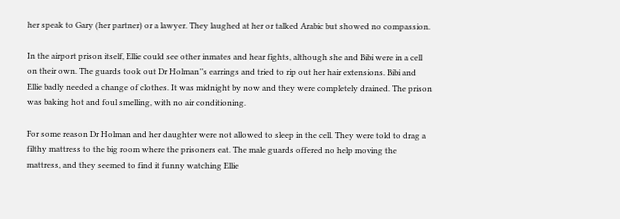her speak to Gary (her partner) or a lawyer. They laughed at her or talked Arabic but showed no compassion.

In the airport prison itself, Ellie could see other inmates and hear fights, although she and Bibi were in a cell on their own. The guards took out Dr Holman’’s earrings and tried to rip out her hair extensions. Bibi and Ellie badly needed a change of clothes. It was midnight by now and they were completely drained. The prison was baking hot and foul smelling, with no air conditioning.

For some reason Dr Holman and her daughter were not allowed to sleep in the cell. They were told to drag a filthy mattress to the big room where the prisoners eat. The male guards offered no help moving the mattress, and they seemed to find it funny watching Ellie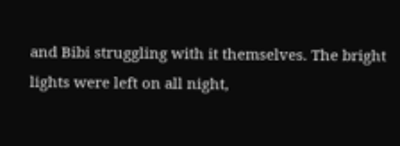and Bibi struggling with it themselves. The bright lights were left on all night,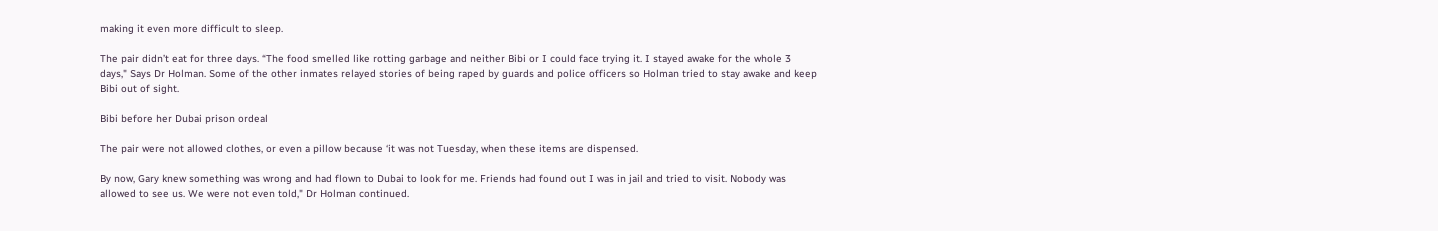making it even more difficult to sleep.

The pair didn’t eat for three days. “The food smelled like rotting garbage and neither Bibi or I could face trying it. I stayed awake for the whole 3 days," Says Dr Holman. Some of the other inmates relayed stories of being raped by guards and police officers so Holman tried to stay awake and keep Bibi out of sight.

Bibi before her Dubai prison ordeal

The pair were not allowed clothes, or even a pillow because ‘it was not Tuesday, when these items are dispensed.

By now, Gary knew something was wrong and had flown to Dubai to look for me. Friends had found out I was in jail and tried to visit. Nobody was allowed to see us. We were not even told," Dr Holman continued.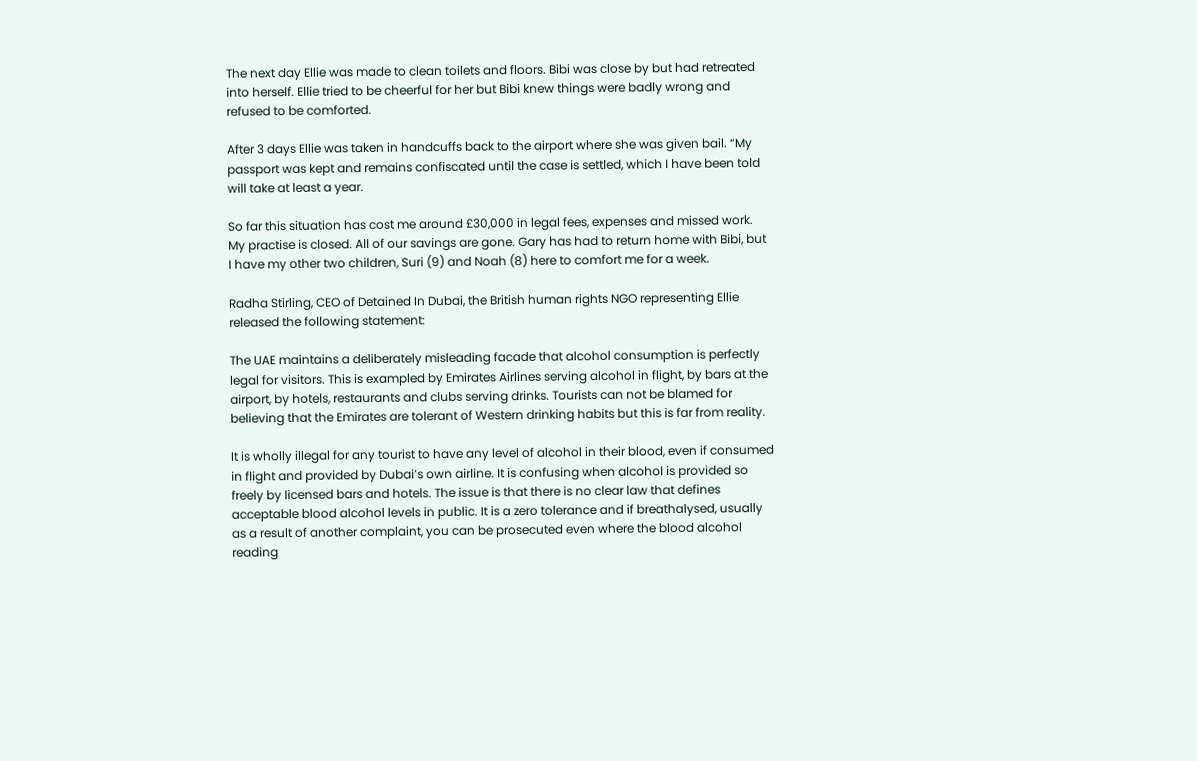The next day Ellie was made to clean toilets and floors. Bibi was close by but had retreated into herself. Ellie tried to be cheerful for her but Bibi knew things were badly wrong and refused to be comforted.

After 3 days Ellie was taken in handcuffs back to the airport where she was given bail. “My passport was kept and remains confiscated until the case is settled, which I have been told will take at least a year.

So far this situation has cost me around £30,000 in legal fees, expenses and missed work. My practise is closed. All of our savings are gone. Gary has had to return home with Bibi, but I have my other two children, Suri (9) and Noah (8) here to comfort me for a week.

Radha Stirling, CEO of Detained In Dubai, the British human rights NGO representing Ellie released the following statement:

The UAE maintains a deliberately misleading facade that alcohol consumption is perfectly legal for visitors. This is exampled by Emirates Airlines serving alcohol in flight, by bars at the airport, by hotels, restaurants and clubs serving drinks. Tourists can not be blamed for believing that the Emirates are tolerant of Western drinking habits but this is far from reality.

It is wholly illegal for any tourist to have any level of alcohol in their blood, even if consumed in flight and provided by Dubai’s own airline. It is confusing when alcohol is provided so freely by licensed bars and hotels. The issue is that there is no clear law that defines acceptable blood alcohol levels in public. It is a zero tolerance and if breathalysed, usually as a result of another complaint, you can be prosecuted even where the blood alcohol reading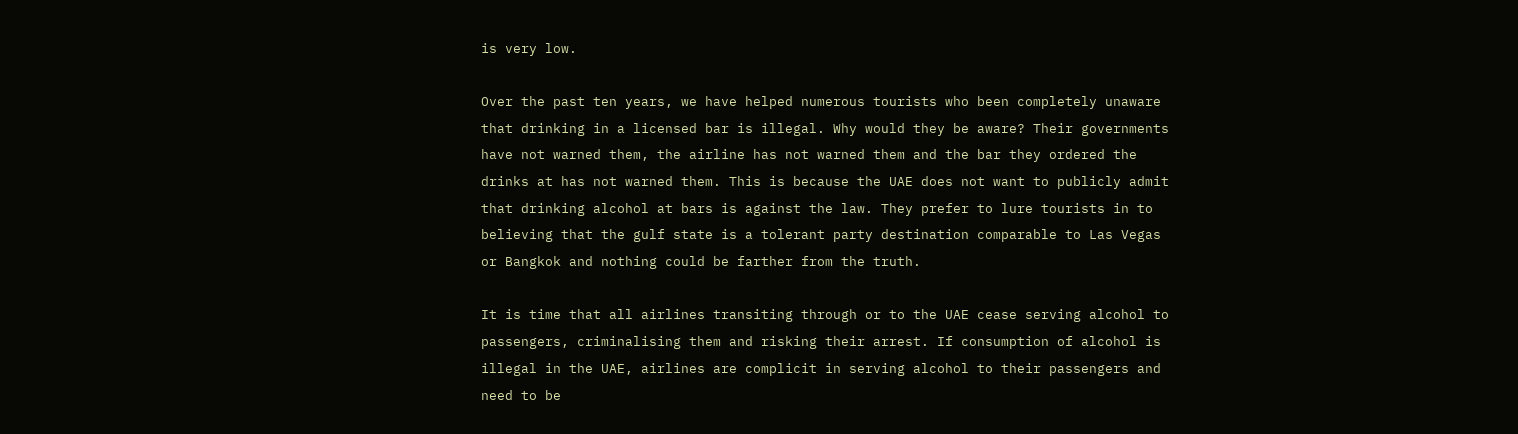is very low.

Over the past ten years, we have helped numerous tourists who been completely unaware that drinking in a licensed bar is illegal. Why would they be aware? Their governments have not warned them, the airline has not warned them and the bar they ordered the drinks at has not warned them. This is because the UAE does not want to publicly admit that drinking alcohol at bars is against the law. They prefer to lure tourists in to believing that the gulf state is a tolerant party destination comparable to Las Vegas or Bangkok and nothing could be farther from the truth.

It is time that all airlines transiting through or to the UAE cease serving alcohol to passengers, criminalising them and risking their arrest. If consumption of alcohol is illegal in the UAE, airlines are complicit in serving alcohol to their passengers and need to be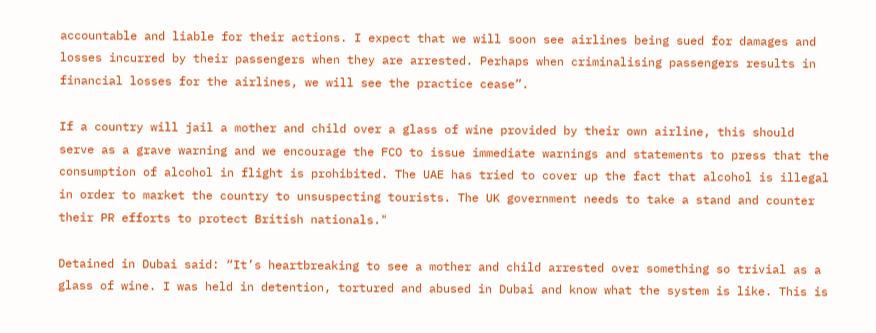accountable and liable for their actions. I expect that we will soon see airlines being sued for damages and losses incurred by their passengers when they are arrested. Perhaps when criminalising passengers results in financial losses for the airlines, we will see the practice cease”.

If a country will jail a mother and child over a glass of wine provided by their own airline, this should serve as a grave warning and we encourage the FCO to issue immediate warnings and statements to press that the consumption of alcohol in flight is prohibited. The UAE has tried to cover up the fact that alcohol is illegal in order to market the country to unsuspecting tourists. The UK government needs to take a stand and counter their PR efforts to protect British nationals."

Detained in Dubai said: “It’s heartbreaking to see a mother and child arrested over something so trivial as a glass of wine. I was held in detention, tortured and abused in Dubai and know what the system is like. This is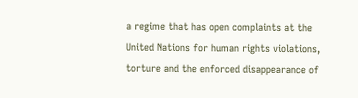a regime that has open complaints at the United Nations for human rights violations, torture and the enforced disappearance of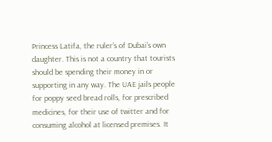Princess Latifa, the ruler’s of Dubai’s own daughter. This is not a country that tourists should be spending their money in or supporting in any way. The UAE jails people for poppy seed bread rolls, for prescribed medicines, for their use of twitter and for consuming alcohol at licensed premises. It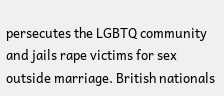persecutes the LGBTQ community and jails rape victims for sex outside marriage. British nationals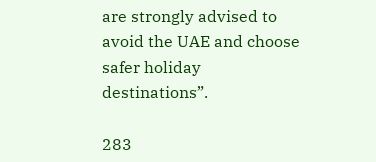are strongly advised to avoid the UAE and choose safer holiday destinations”.

283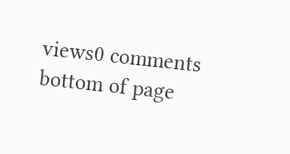views0 comments
bottom of page